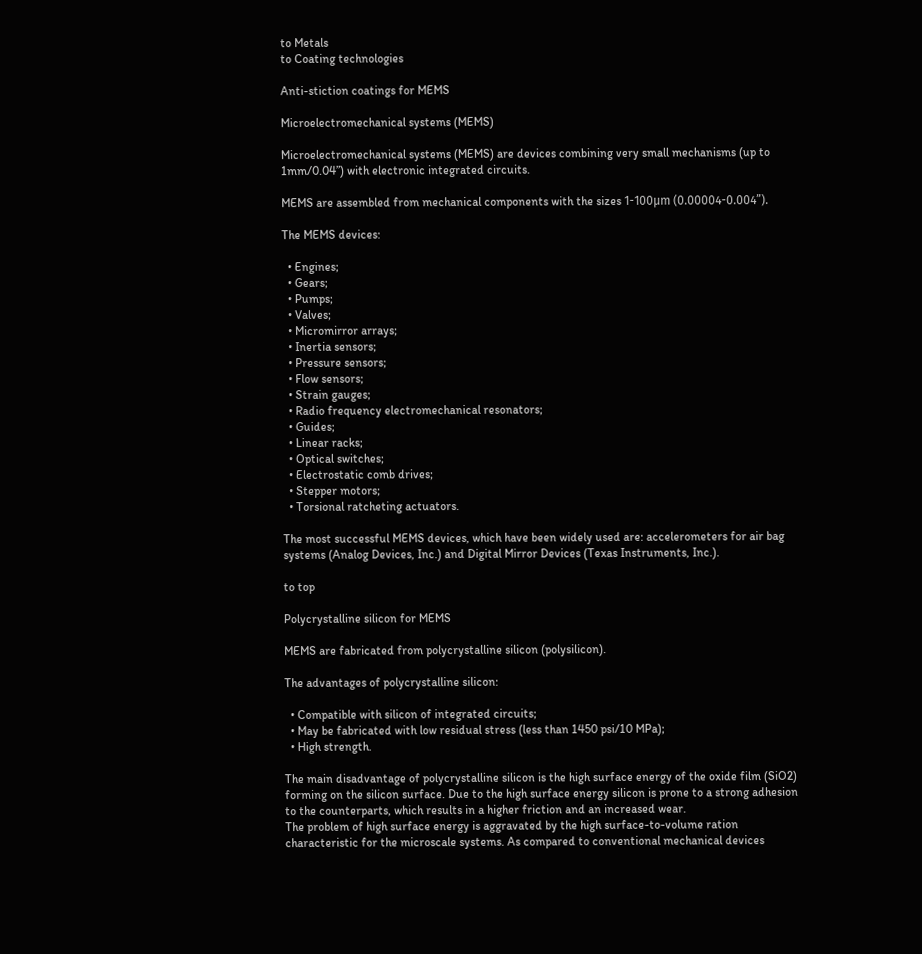to Metals
to Coating technologies

Anti-stiction coatings for MEMS

Microelectromechanical systems (MEMS)

Microelectromechanical systems (MEMS) are devices combining very small mechanisms (up to 1mm/0.04”) with electronic integrated circuits.

MEMS are assembled from mechanical components with the sizes 1-100μm (0.00004-0.004”).

The MEMS devices:

  • Engines;
  • Gears;
  • Pumps;
  • Valves;
  • Micromirror arrays;
  • Inertia sensors;
  • Pressure sensors;
  • Flow sensors;
  • Strain gauges;
  • Radio frequency electromechanical resonators;
  • Guides;
  • Linear racks;
  • Optical switches;
  • Electrostatic comb drives;
  • Stepper motors;
  • Torsional ratcheting actuators.

The most successful MEMS devices, which have been widely used are: accelerometers for air bag systems (Analog Devices, Inc.) and Digital Mirror Devices (Texas Instruments, Inc.).

to top

Polycrystalline silicon for MEMS

MEMS are fabricated from polycrystalline silicon (polysilicon).

The advantages of polycrystalline silicon:

  • Compatible with silicon of integrated circuits;
  • May be fabricated with low residual stress (less than 1450 psi/10 MPa);
  • High strength.

The main disadvantage of polycrystalline silicon is the high surface energy of the oxide film (SiO2) forming on the silicon surface. Due to the high surface energy silicon is prone to a strong adhesion to the counterparts, which results in a higher friction and an increased wear.
The problem of high surface energy is aggravated by the high surface-to-volume ration characteristic for the microscale systems. As compared to conventional mechanical devices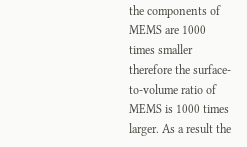the components of MEMS are 1000 times smaller therefore the surface-to-volume ratio of MEMS is 1000 times larger. As a result the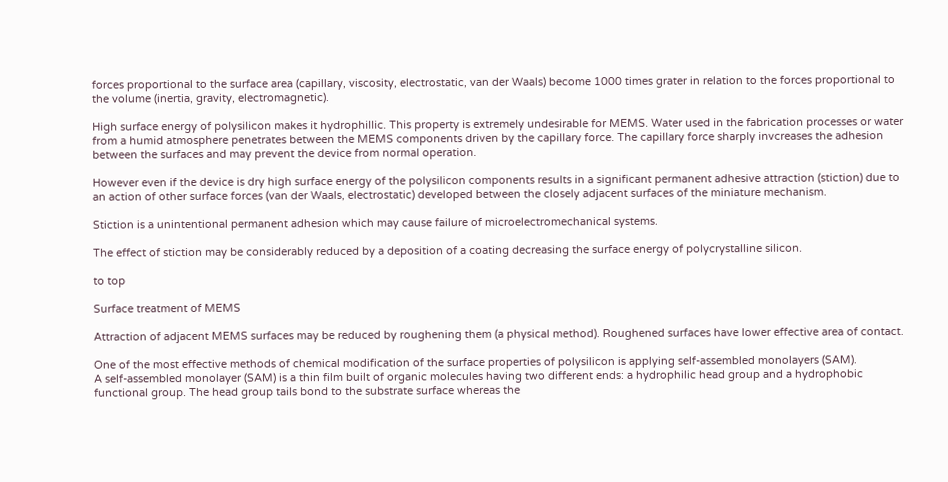forces proportional to the surface area (capillary, viscosity, electrostatic, van der Waals) become 1000 times grater in relation to the forces proportional to the volume (inertia, gravity, electromagnetic).

High surface energy of polysilicon makes it hydrophillic. This property is extremely undesirable for MEMS. Water used in the fabrication processes or water from a humid atmosphere penetrates between the MEMS components driven by the capillary force. The capillary force sharply invcreases the adhesion between the surfaces and may prevent the device from normal operation.

However even if the device is dry high surface energy of the polysilicon components results in a significant permanent adhesive attraction (stiction) due to an action of other surface forces (van der Waals, electrostatic) developed between the closely adjacent surfaces of the miniature mechanism.

Stiction is a unintentional permanent adhesion which may cause failure of microelectromechanical systems.

The effect of stiction may be considerably reduced by a deposition of a coating decreasing the surface energy of polycrystalline silicon.

to top

Surface treatment of MEMS

Attraction of adjacent MEMS surfaces may be reduced by roughening them (a physical method). Roughened surfaces have lower effective area of contact.

One of the most effective methods of chemical modification of the surface properties of polysilicon is applying self-assembled monolayers (SAM).
A self-assembled monolayer (SAM) is a thin film built of organic molecules having two different ends: a hydrophilic head group and a hydrophobic functional group. The head group tails bond to the substrate surface whereas the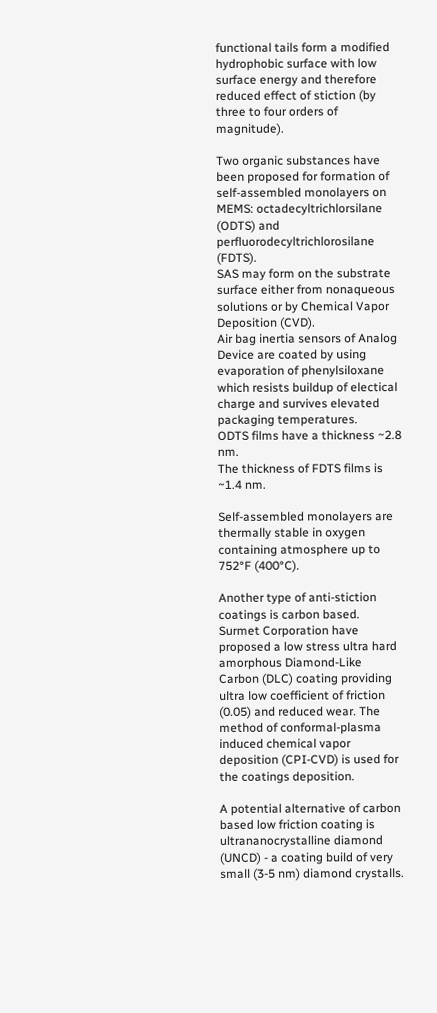functional tails form a modified hydrophobic surface with low surface energy and therefore reduced effect of stiction (by three to four orders of magnitude).

Two organic substances have been proposed for formation of self-assembled monolayers on MEMS: octadecyltrichlorsilane (ODTS) and perfluorodecyltrichlorosilane (FDTS).
SAS may form on the substrate surface either from nonaqueous solutions or by Chemical Vapor Deposition (CVD).
Air bag inertia sensors of Analog Device are coated by using evaporation of phenylsiloxane which resists buildup of electical charge and survives elevated packaging temperatures.
ODTS films have a thickness ~2.8 nm.
The thickness of FDTS films is ~1.4 nm.

Self-assembled monolayers are thermally stable in oxygen containing atmosphere up to 752°F (400°C).

Another type of anti-stiction coatings is carbon based.
Surmet Corporation have proposed a low stress ultra hard amorphous Diamond-Like Carbon (DLC) coating providing ultra low coefficient of friction (0.05) and reduced wear. The method of conformal-plasma induced chemical vapor deposition (CPI-CVD) is used for the coatings deposition.

A potential alternative of carbon based low friction coating is ultrananocrystalline diamond (UNCD) - a coating build of very small (3-5 nm) diamond crystalls.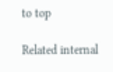to top

Related internal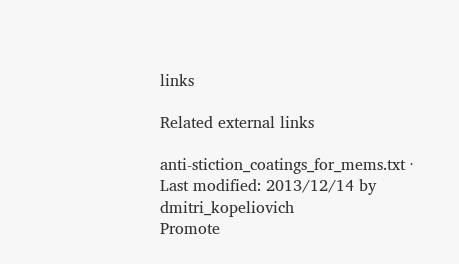links

Related external links

anti-stiction_coatings_for_mems.txt · Last modified: 2013/12/14 by dmitri_kopeliovich
Promote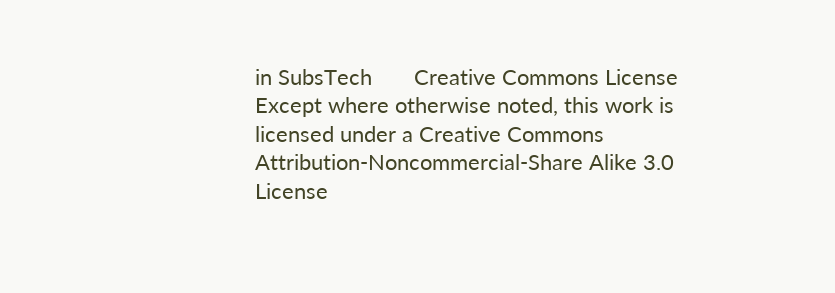in SubsTech       Creative Commons License Except where otherwise noted, this work is licensed under a Creative Commons Attribution-Noncommercial-Share Alike 3.0 License